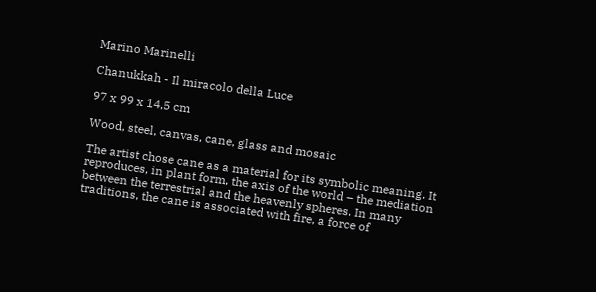Marino Marinelli

Chanukkah - Il miracolo della Luce

97 x 99 x 14,5 cm

Wood, steel, canvas, cane, glass and mosaic

The artist chose cane as a material for its symbolic meaning. It reproduces, in plant form, the axis of the world – the mediation between the terrestrial and the heavenly spheres. In many traditions, the cane is associated with fire, a force of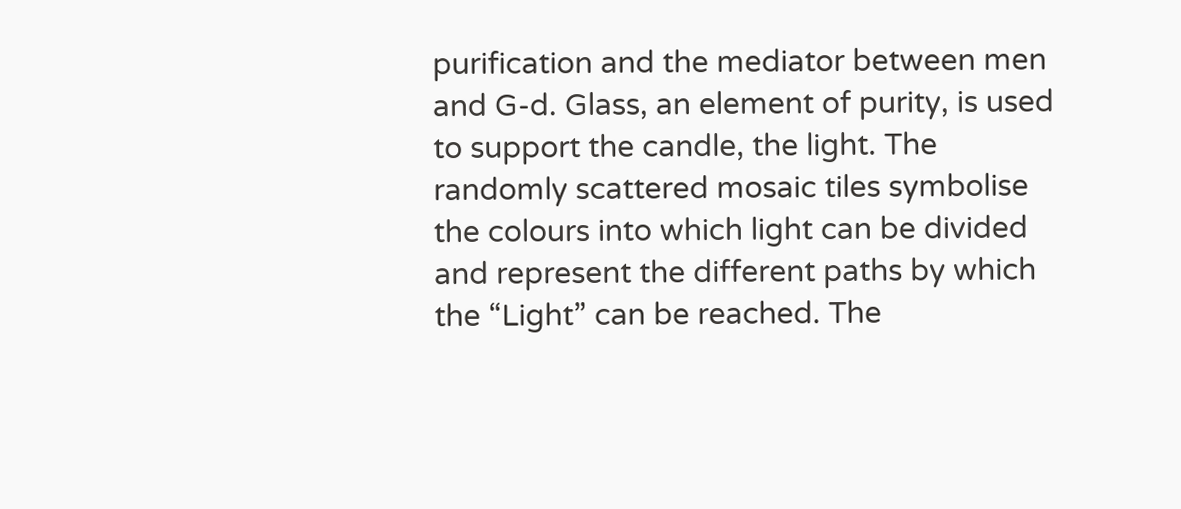purification and the mediator between men and G-d. Glass, an element of purity, is used to support the candle, the light. The randomly scattered mosaic tiles symbolise the colours into which light can be divided and represent the different paths by which the “Light” can be reached. The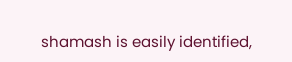shamash is easily identified,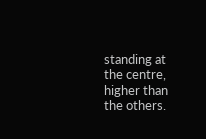standing at the centre, higher than the others.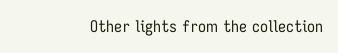Other lights from the collection